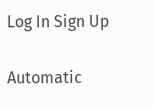Log In Sign Up

Automatic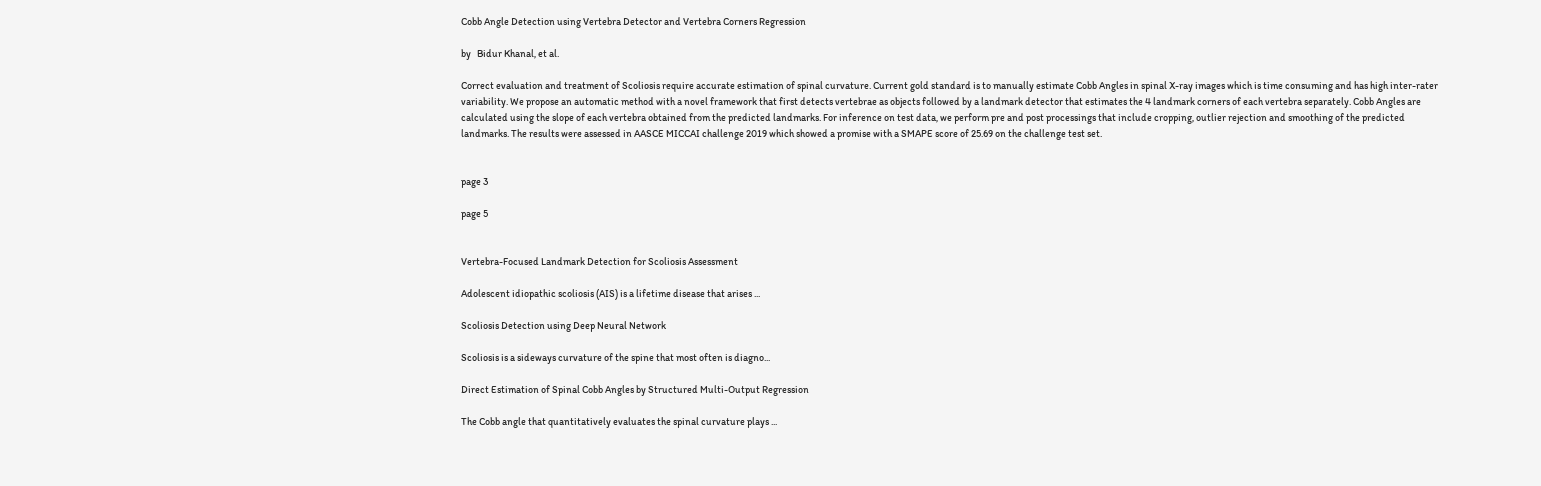Cobb Angle Detection using Vertebra Detector and Vertebra Corners Regression

by   Bidur Khanal, et al.

Correct evaluation and treatment of Scoliosis require accurate estimation of spinal curvature. Current gold standard is to manually estimate Cobb Angles in spinal X-ray images which is time consuming and has high inter-rater variability. We propose an automatic method with a novel framework that first detects vertebrae as objects followed by a landmark detector that estimates the 4 landmark corners of each vertebra separately. Cobb Angles are calculated using the slope of each vertebra obtained from the predicted landmarks. For inference on test data, we perform pre and post processings that include cropping, outlier rejection and smoothing of the predicted landmarks. The results were assessed in AASCE MICCAI challenge 2019 which showed a promise with a SMAPE score of 25.69 on the challenge test set.


page 3

page 5


Vertebra-Focused Landmark Detection for Scoliosis Assessment

Adolescent idiopathic scoliosis (AIS) is a lifetime disease that arises ...

Scoliosis Detection using Deep Neural Network

Scoliosis is a sideways curvature of the spine that most often is diagno...

Direct Estimation of Spinal Cobb Angles by Structured Multi-Output Regression

The Cobb angle that quantitatively evaluates the spinal curvature plays ...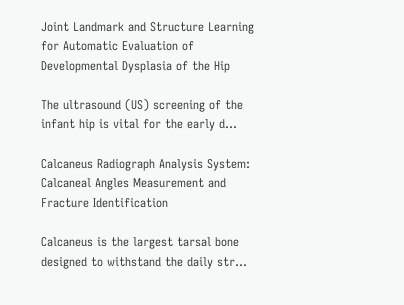Joint Landmark and Structure Learning for Automatic Evaluation of Developmental Dysplasia of the Hip

The ultrasound (US) screening of the infant hip is vital for the early d...

Calcaneus Radiograph Analysis System: Calcaneal Angles Measurement and Fracture Identification

Calcaneus is the largest tarsal bone designed to withstand the daily str...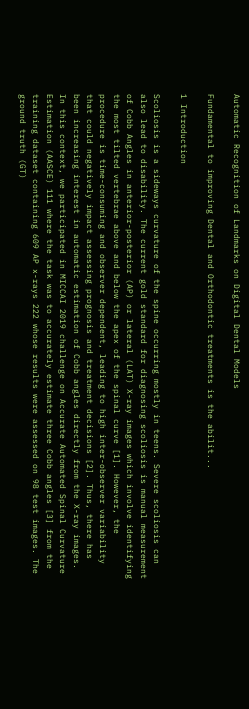Automatic Recognition of Landmarks on Digital Dental Models

Fundamental to improving Dental and Orthodontic treatments is the abilit...

1 Introduction

Scoliosis is a sideways curvature of the spine occurring mostly in teens. Severe scoliosis can also lead to disability. The current gold standard for diagnosing scoliosis is manual measurement of Cobb Angles in anterior-posterior (AP) or lateral (LAT) X-ray images which involve identifying the most tilted vertebrae above and below the apex of the spinal curve [1]. However, the procedure is time-consuming and observer dependent, leading to high inter-observer variability that could negatively impact assessing prognosis and treatment decisions [2]. Thus, there has been increasing interest in automatic estimation of Cobb angles directly from the X-ray images. In this context, we participated in MICCAI 2019 challenge on Accurate Automated Spinal Curvature Estimation (AASCE) 111 where the task was to accurately estimate three Cobb angles [3] from the training dataset containing 609 AP x-rays 222 whose results were assessed on 98 test images. The ground truth (GT)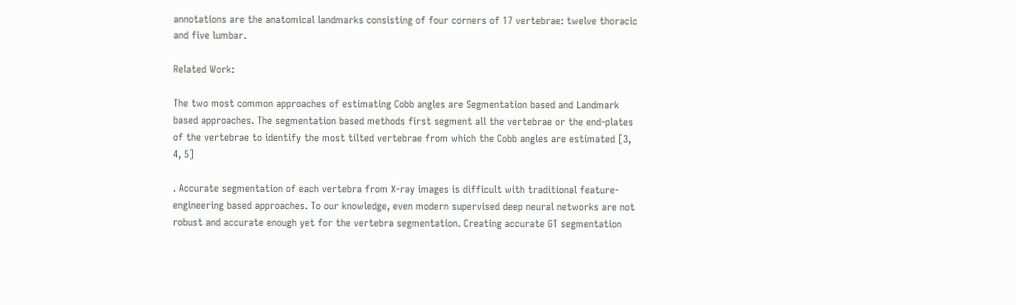annotations are the anatomical landmarks consisting of four corners of 17 vertebrae: twelve thoracic and five lumbar.

Related Work:

The two most common approaches of estimating Cobb angles are Segmentation based and Landmark based approaches. The segmentation based methods first segment all the vertebrae or the end-plates of the vertebrae to identify the most tilted vertebrae from which the Cobb angles are estimated [3, 4, 5]

. Accurate segmentation of each vertebra from X-ray images is difficult with traditional feature-engineering based approaches. To our knowledge, even modern supervised deep neural networks are not robust and accurate enough yet for the vertebra segmentation. Creating accurate GT segmentation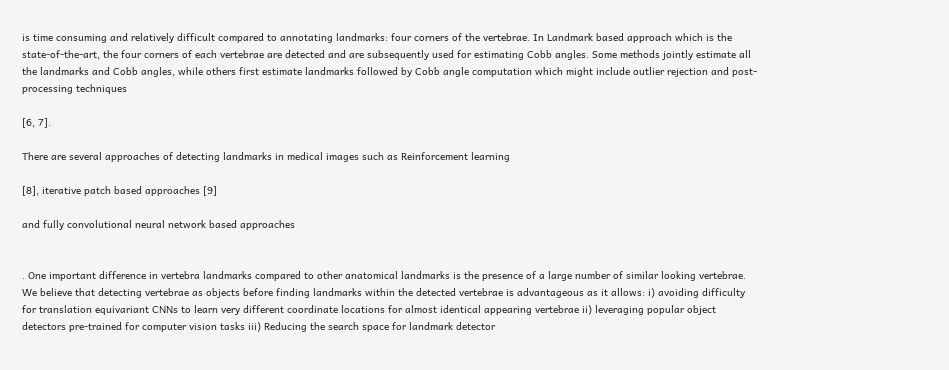is time consuming and relatively difficult compared to annotating landmarks: four corners of the vertebrae. In Landmark based approach which is the state-of-the-art, the four corners of each vertebrae are detected and are subsequently used for estimating Cobb angles. Some methods jointly estimate all the landmarks and Cobb angles, while others first estimate landmarks followed by Cobb angle computation which might include outlier rejection and post-processing techniques

[6, 7].

There are several approaches of detecting landmarks in medical images such as Reinforcement learning

[8], iterative patch based approaches [9]

and fully convolutional neural network based approaches


. One important difference in vertebra landmarks compared to other anatomical landmarks is the presence of a large number of similar looking vertebrae. We believe that detecting vertebrae as objects before finding landmarks within the detected vertebrae is advantageous as it allows: i) avoiding difficulty for translation equivariant CNNs to learn very different coordinate locations for almost identical appearing vertebrae ii) leveraging popular object detectors pre-trained for computer vision tasks iii) Reducing the search space for landmark detector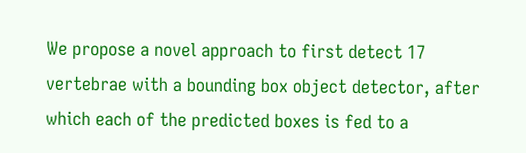We propose a novel approach to first detect 17 vertebrae with a bounding box object detector, after which each of the predicted boxes is fed to a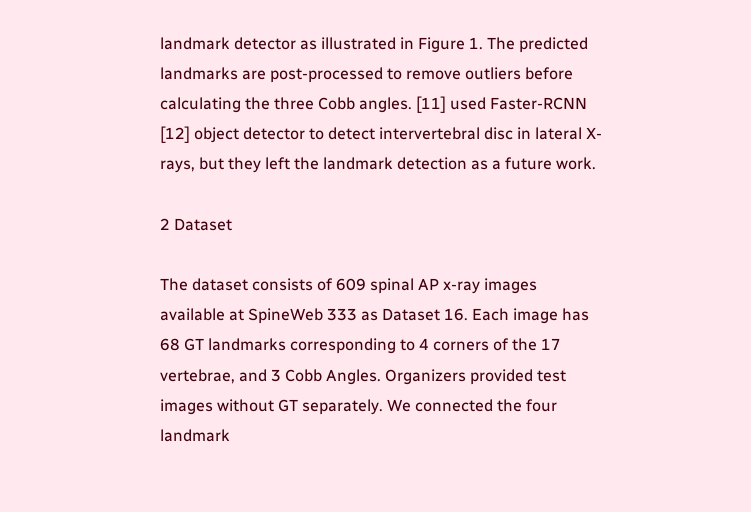landmark detector as illustrated in Figure 1. The predicted landmarks are post-processed to remove outliers before calculating the three Cobb angles. [11] used Faster-RCNN [12] object detector to detect intervertebral disc in lateral X-rays, but they left the landmark detection as a future work.

2 Dataset

The dataset consists of 609 spinal AP x-ray images available at SpineWeb 333 as Dataset 16. Each image has 68 GT landmarks corresponding to 4 corners of the 17 vertebrae, and 3 Cobb Angles. Organizers provided test images without GT separately. We connected the four landmark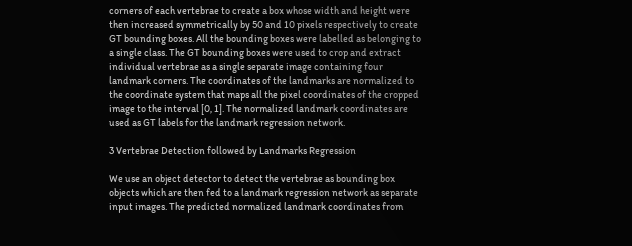corners of each vertebrae to create a box whose width and height were then increased symmetrically by 50 and 10 pixels respectively to create GT bounding boxes. All the bounding boxes were labelled as belonging to a single class. The GT bounding boxes were used to crop and extract individual vertebrae as a single separate image containing four landmark corners. The coordinates of the landmarks are normalized to the coordinate system that maps all the pixel coordinates of the cropped image to the interval [0, 1]. The normalized landmark coordinates are used as GT labels for the landmark regression network.

3 Vertebrae Detection followed by Landmarks Regression

We use an object detector to detect the vertebrae as bounding box objects which are then fed to a landmark regression network as separate input images. The predicted normalized landmark coordinates from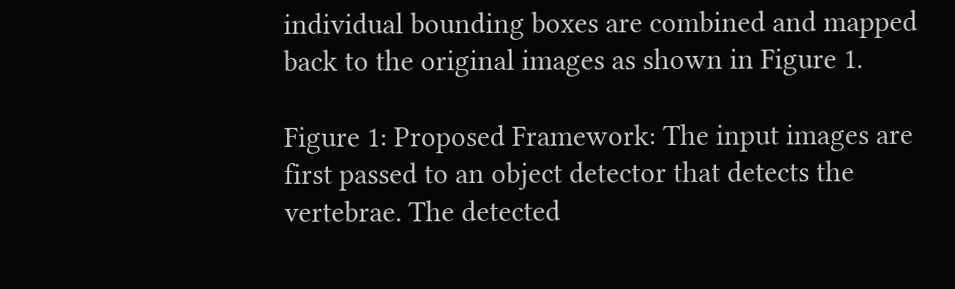individual bounding boxes are combined and mapped back to the original images as shown in Figure 1.

Figure 1: Proposed Framework: The input images are first passed to an object detector that detects the vertebrae. The detected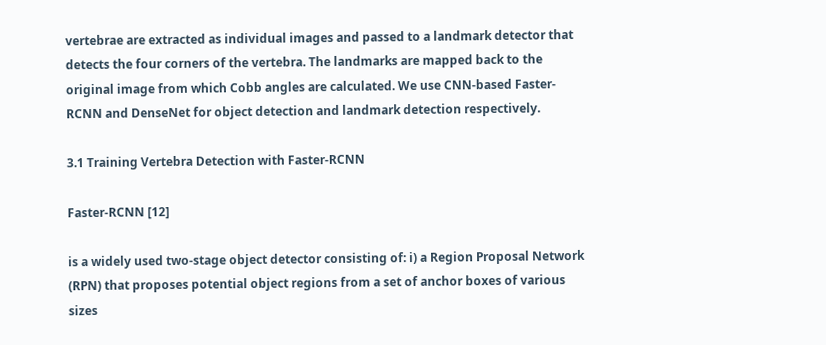vertebrae are extracted as individual images and passed to a landmark detector that detects the four corners of the vertebra. The landmarks are mapped back to the original image from which Cobb angles are calculated. We use CNN-based Faster-RCNN and DenseNet for object detection and landmark detection respectively.

3.1 Training Vertebra Detection with Faster-RCNN

Faster-RCNN [12]

is a widely used two-stage object detector consisting of: i) a Region Proposal Network (RPN) that proposes potential object regions from a set of anchor boxes of various sizes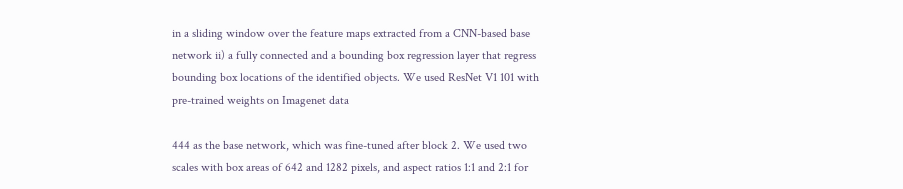in a sliding window over the feature maps extracted from a CNN-based base network ii) a fully connected and a bounding box regression layer that regress bounding box locations of the identified objects. We used ResNet V1 101 with pre-trained weights on Imagenet data

444 as the base network, which was fine-tuned after block 2. We used two scales with box areas of 642 and 1282 pixels, and aspect ratios 1:1 and 2:1 for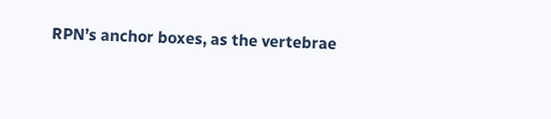RPN’s anchor boxes, as the vertebrae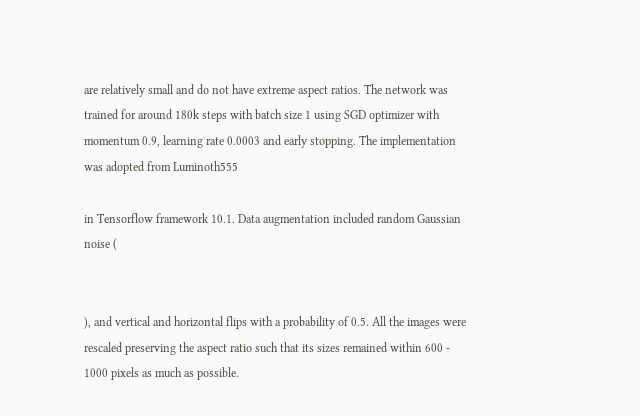are relatively small and do not have extreme aspect ratios. The network was trained for around 180k steps with batch size 1 using SGD optimizer with momentum 0.9, learning rate 0.0003 and early stopping. The implementation was adopted from Luminoth555

in Tensorflow framework 10.1. Data augmentation included random Gaussian noise (


), and vertical and horizontal flips with a probability of 0.5. All the images were rescaled preserving the aspect ratio such that its sizes remained within 600 - 1000 pixels as much as possible.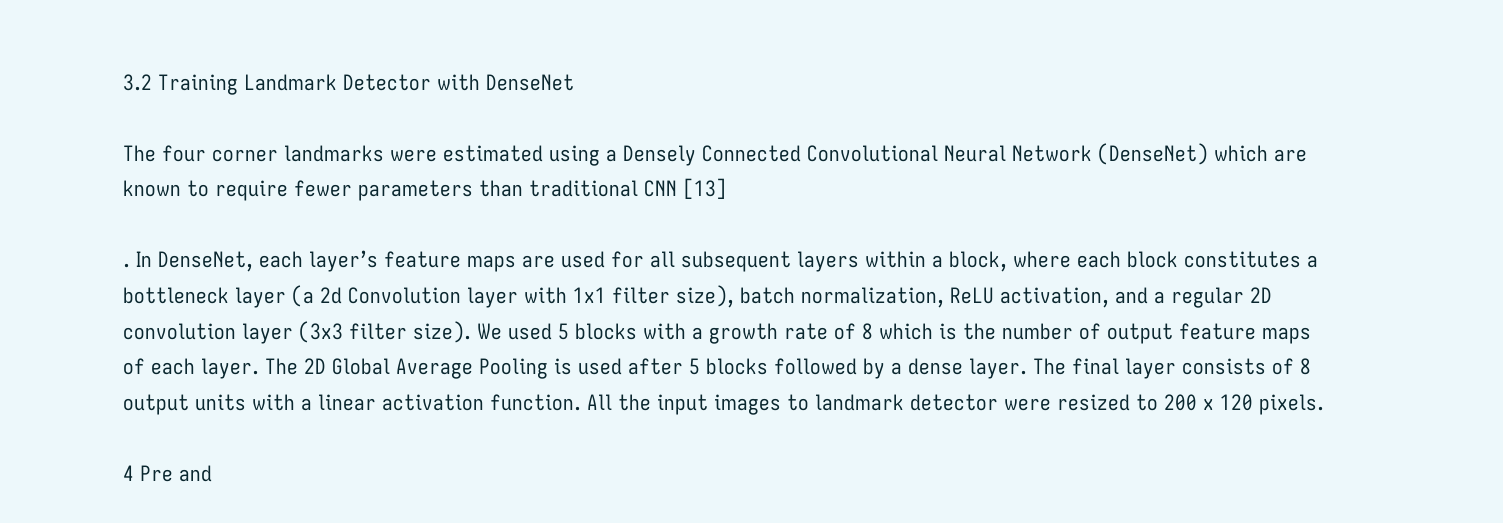3.2 Training Landmark Detector with DenseNet

The four corner landmarks were estimated using a Densely Connected Convolutional Neural Network (DenseNet) which are known to require fewer parameters than traditional CNN [13]

. In DenseNet, each layer’s feature maps are used for all subsequent layers within a block, where each block constitutes a bottleneck layer (a 2d Convolution layer with 1x1 filter size), batch normalization, ReLU activation, and a regular 2D convolution layer (3x3 filter size). We used 5 blocks with a growth rate of 8 which is the number of output feature maps of each layer. The 2D Global Average Pooling is used after 5 blocks followed by a dense layer. The final layer consists of 8 output units with a linear activation function. All the input images to landmark detector were resized to 200 x 120 pixels.

4 Pre and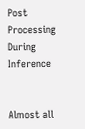Post Processing During Inference


Almost all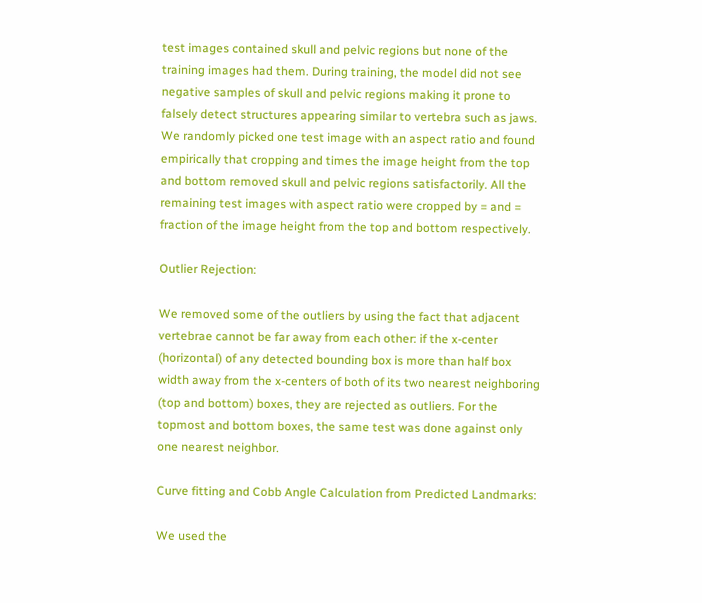test images contained skull and pelvic regions but none of the training images had them. During training, the model did not see negative samples of skull and pelvic regions making it prone to falsely detect structures appearing similar to vertebra such as jaws. We randomly picked one test image with an aspect ratio and found empirically that cropping and times the image height from the top and bottom removed skull and pelvic regions satisfactorily. All the remaining test images with aspect ratio were cropped by = and = fraction of the image height from the top and bottom respectively.

Outlier Rejection:

We removed some of the outliers by using the fact that adjacent vertebrae cannot be far away from each other: if the x-center (horizontal) of any detected bounding box is more than half box width away from the x-centers of both of its two nearest neighboring (top and bottom) boxes, they are rejected as outliers. For the topmost and bottom boxes, the same test was done against only one nearest neighbor.

Curve fitting and Cobb Angle Calculation from Predicted Landmarks:

We used the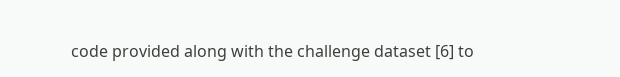code provided along with the challenge dataset [6] to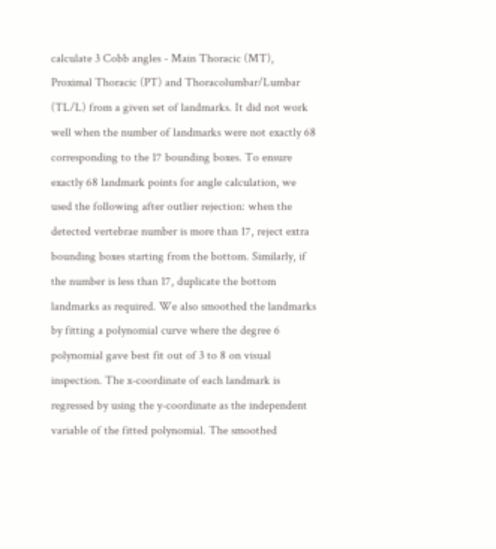calculate 3 Cobb angles - Main Thoracic (MT), Proximal Thoracic (PT) and Thoracolumbar/Lumbar (TL/L) from a given set of landmarks. It did not work well when the number of landmarks were not exactly 68 corresponding to the 17 bounding boxes. To ensure exactly 68 landmark points for angle calculation, we used the following after outlier rejection: when the detected vertebrae number is more than 17, reject extra bounding boxes starting from the bottom. Similarly, if the number is less than 17, duplicate the bottom landmarks as required. We also smoothed the landmarks by fitting a polynomial curve where the degree 6 polynomial gave best fit out of 3 to 8 on visual inspection. The x-coordinate of each landmark is regressed by using the y-coordinate as the independent variable of the fitted polynomial. The smoothed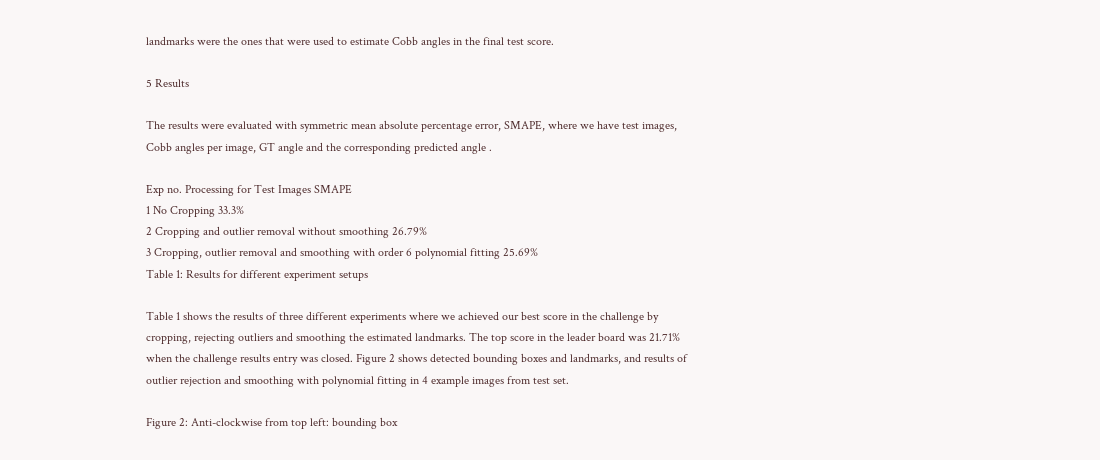landmarks were the ones that were used to estimate Cobb angles in the final test score.

5 Results

The results were evaluated with symmetric mean absolute percentage error, SMAPE, where we have test images, Cobb angles per image, GT angle and the corresponding predicted angle .

Exp no. Processing for Test Images SMAPE
1 No Cropping 33.3%
2 Cropping and outlier removal without smoothing 26.79%
3 Cropping, outlier removal and smoothing with order 6 polynomial fitting 25.69%
Table 1: Results for different experiment setups

Table 1 shows the results of three different experiments where we achieved our best score in the challenge by cropping, rejecting outliers and smoothing the estimated landmarks. The top score in the leader board was 21.71% when the challenge results entry was closed. Figure 2 shows detected bounding boxes and landmarks, and results of outlier rejection and smoothing with polynomial fitting in 4 example images from test set.

Figure 2: Anti-clockwise from top left: bounding box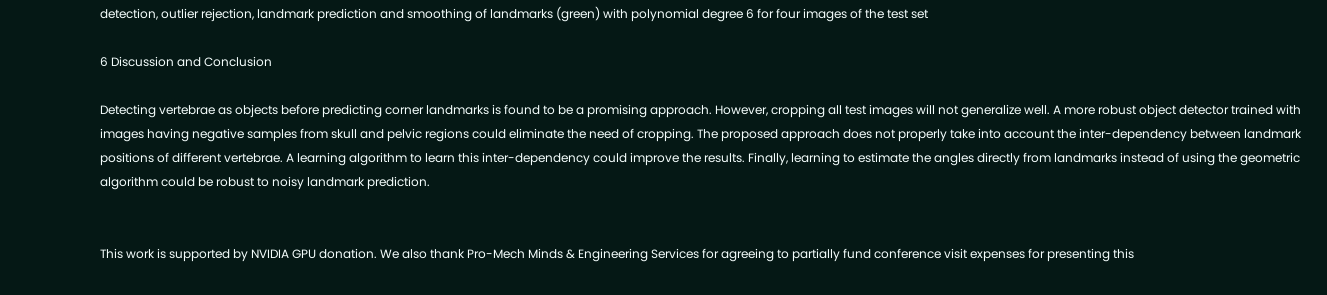detection, outlier rejection, landmark prediction and smoothing of landmarks (green) with polynomial degree 6 for four images of the test set

6 Discussion and Conclusion

Detecting vertebrae as objects before predicting corner landmarks is found to be a promising approach. However, cropping all test images will not generalize well. A more robust object detector trained with images having negative samples from skull and pelvic regions could eliminate the need of cropping. The proposed approach does not properly take into account the inter-dependency between landmark positions of different vertebrae. A learning algorithm to learn this inter-dependency could improve the results. Finally, learning to estimate the angles directly from landmarks instead of using the geometric algorithm could be robust to noisy landmark prediction.


This work is supported by NVIDIA GPU donation. We also thank Pro-Mech Minds & Engineering Services for agreeing to partially fund conference visit expenses for presenting this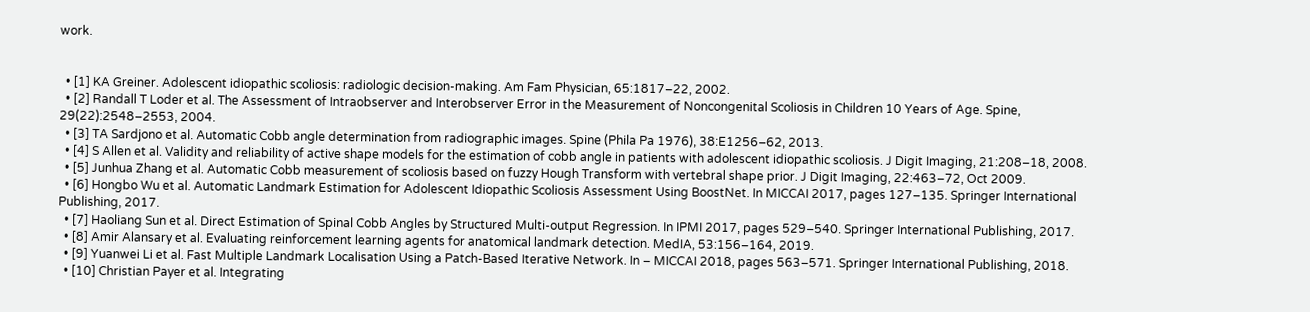work.


  • [1] KA Greiner. Adolescent idiopathic scoliosis: radiologic decision-making. Am Fam Physician, 65:1817–22, 2002.
  • [2] Randall T Loder et al. The Assessment of Intraobserver and Interobserver Error in the Measurement of Noncongenital Scoliosis in Children 10 Years of Age. Spine, 29(22):2548–2553, 2004.
  • [3] TA Sardjono et al. Automatic Cobb angle determination from radiographic images. Spine (Phila Pa 1976), 38:E1256–62, 2013.
  • [4] S Allen et al. Validity and reliability of active shape models for the estimation of cobb angle in patients with adolescent idiopathic scoliosis. J Digit Imaging, 21:208–18, 2008.
  • [5] Junhua Zhang et al. Automatic Cobb measurement of scoliosis based on fuzzy Hough Transform with vertebral shape prior. J Digit Imaging, 22:463–72, Oct 2009.
  • [6] Hongbo Wu et al. Automatic Landmark Estimation for Adolescent Idiopathic Scoliosis Assessment Using BoostNet. In MICCAI 2017, pages 127–135. Springer International Publishing, 2017.
  • [7] Haoliang Sun et al. Direct Estimation of Spinal Cobb Angles by Structured Multi-output Regression. In IPMI 2017, pages 529–540. Springer International Publishing, 2017.
  • [8] Amir Alansary et al. Evaluating reinforcement learning agents for anatomical landmark detection. MedIA, 53:156–164, 2019.
  • [9] Yuanwei Li et al. Fast Multiple Landmark Localisation Using a Patch-Based Iterative Network. In – MICCAI 2018, pages 563–571. Springer International Publishing, 2018.
  • [10] Christian Payer et al. Integrating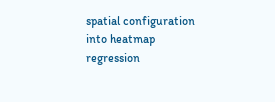spatial configuration into heatmap regression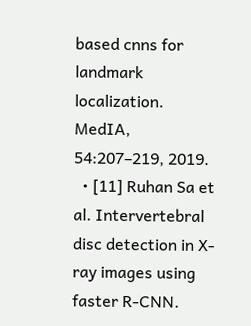based cnns for landmark localization. MedIA, 54:207–219, 2019.
  • [11] Ruhan Sa et al. Intervertebral disc detection in X-ray images using faster R-CNN.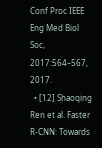Conf Proc IEEE Eng Med Biol Soc, 2017:564–567, 2017.
  • [12] Shaoqing Ren et al. Faster R-CNN: Towards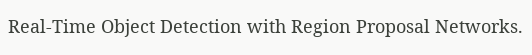Real-Time Object Detection with Region Proposal Networks.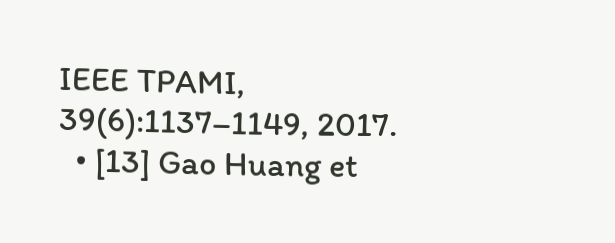IEEE TPAMI, 39(6):1137–1149, 2017.
  • [13] Gao Huang et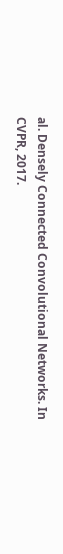al. Densely Connected Convolutional Networks. In CVPR, 2017.